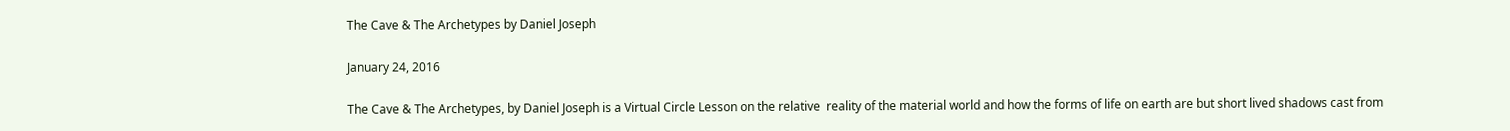The Cave & The Archetypes by Daniel Joseph

January 24, 2016

The Cave & The Archetypes, by Daniel Joseph is a Virtual Circle Lesson on the relative  reality of the material world and how the forms of life on earth are but short lived shadows cast from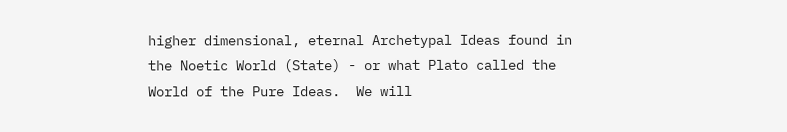higher dimensional, eternal Archetypal Ideas found in the Noetic World (State) - or what Plato called the World of the Pure Ideas.  We will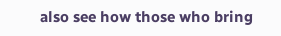also see how those who bring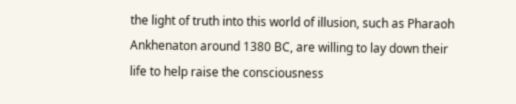the light of truth into this world of illusion, such as Pharaoh Ankhenaton around 1380 BC, are willing to lay down their life to help raise the consciousness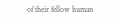of their fellow human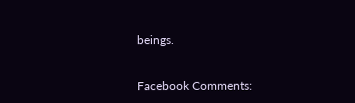beings.


Facebook Comments: